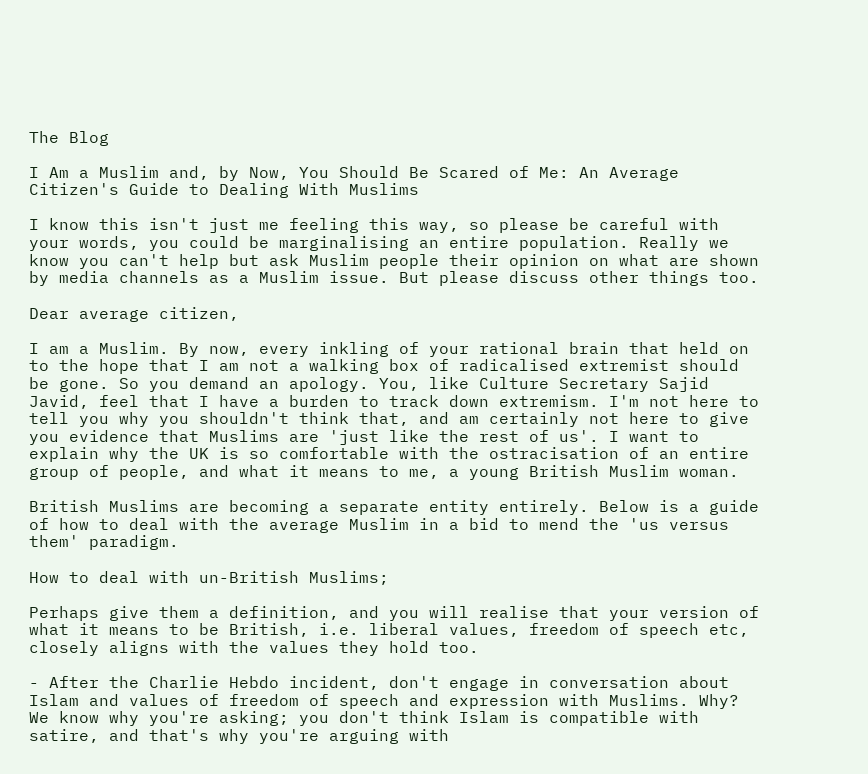The Blog

I Am a Muslim and, by Now, You Should Be Scared of Me: An Average Citizen's Guide to Dealing With Muslims

I know this isn't just me feeling this way, so please be careful with your words, you could be marginalising an entire population. Really we know you can't help but ask Muslim people their opinion on what are shown by media channels as a Muslim issue. But please discuss other things too.

Dear average citizen,

I am a Muslim. By now, every inkling of your rational brain that held on to the hope that I am not a walking box of radicalised extremist should be gone. So you demand an apology. You, like Culture Secretary Sajid Javid, feel that I have a burden to track down extremism. I'm not here to tell you why you shouldn't think that, and am certainly not here to give you evidence that Muslims are 'just like the rest of us'. I want to explain why the UK is so comfortable with the ostracisation of an entire group of people, and what it means to me, a young British Muslim woman.

British Muslims are becoming a separate entity entirely. Below is a guide of how to deal with the average Muslim in a bid to mend the 'us versus them' paradigm.

How to deal with un-British Muslims;

Perhaps give them a definition, and you will realise that your version of what it means to be British, i.e. liberal values, freedom of speech etc, closely aligns with the values they hold too.

- After the Charlie Hebdo incident, don't engage in conversation about Islam and values of freedom of speech and expression with Muslims. Why? We know why you're asking; you don't think Islam is compatible with satire, and that's why you're arguing with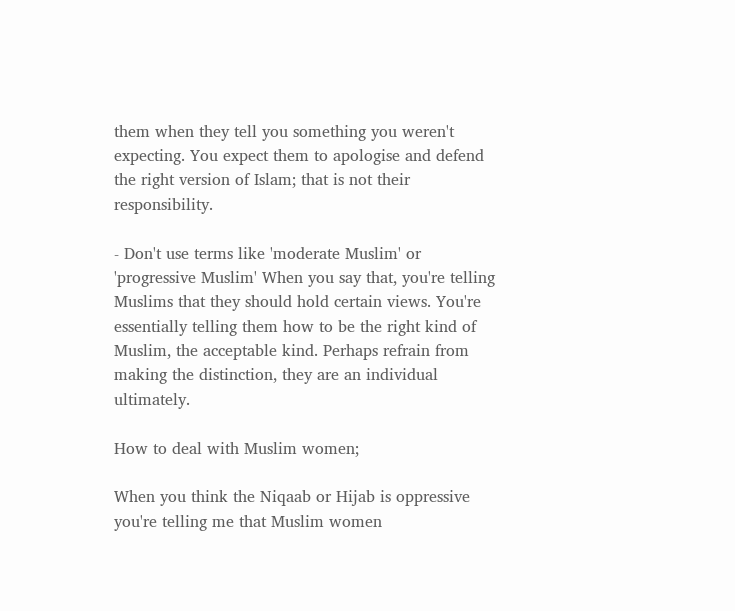them when they tell you something you weren't expecting. You expect them to apologise and defend the right version of Islam; that is not their responsibility.

- Don't use terms like 'moderate Muslim' or 'progressive Muslim' When you say that, you're telling Muslims that they should hold certain views. You're essentially telling them how to be the right kind of Muslim, the acceptable kind. Perhaps refrain from making the distinction, they are an individual ultimately.

How to deal with Muslim women;

When you think the Niqaab or Hijab is oppressive you're telling me that Muslim women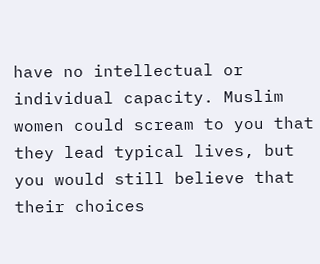have no intellectual or individual capacity. Muslim women could scream to you that they lead typical lives, but you would still believe that their choices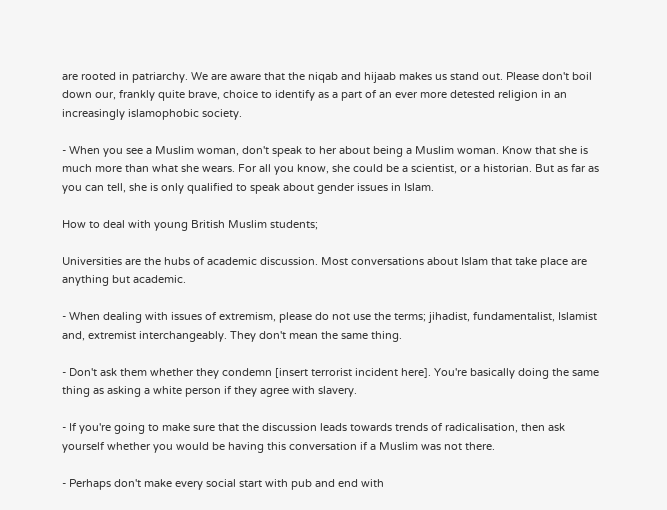are rooted in patriarchy. We are aware that the niqab and hijaab makes us stand out. Please don't boil down our, frankly quite brave, choice to identify as a part of an ever more detested religion in an increasingly islamophobic society.

- When you see a Muslim woman, don't speak to her about being a Muslim woman. Know that she is much more than what she wears. For all you know, she could be a scientist, or a historian. But as far as you can tell, she is only qualified to speak about gender issues in Islam.

How to deal with young British Muslim students;

Universities are the hubs of academic discussion. Most conversations about Islam that take place are anything but academic.

- When dealing with issues of extremism, please do not use the terms; jihadist, fundamentalist, Islamist and, extremist interchangeably. They don't mean the same thing.

- Don't ask them whether they condemn [insert terrorist incident here]. You're basically doing the same thing as asking a white person if they agree with slavery.

- If you're going to make sure that the discussion leads towards trends of radicalisation, then ask yourself whether you would be having this conversation if a Muslim was not there.

- Perhaps don't make every social start with pub and end with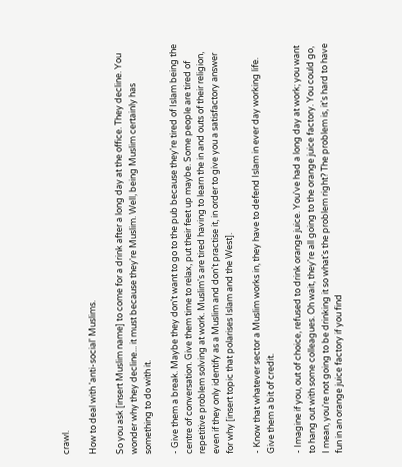crawl.

How to deal with 'anti-social' Muslims.

So you ask [insert Muslim name] to come for a drink after a long day at the office. They decline. You wonder why they decline... it must because they're Muslim. Well, being Muslim certainly has something to do with it.

- Give them a break. Maybe they don't want to go to the pub because they're tired of Islam being the centre of conversation. Give them time to relax, put their feet up maybe. Some people are tired of repetitive problem solving at work. Muslim's are tired having to learn the in and outs of their religion, even if they only identify as a Muslim and don't practise it, in order to give you a satisfactory answer for why [insert topic that polarises Islam and the West].

- Know that whatever sector a Muslim works in, they have to defend Islam in ever day working life. Give them a bit of credit.

- Imagine if you, out of choice, refused to drink orange juice. You've had a long day at work; you want to hang out with some colleagues. Oh wait, they're all going to the orange juice factory. You could go, I mean, you're not going to be drinking it so what's the problem right? The problem is, it's hard to have fun in an orange juice factory if you find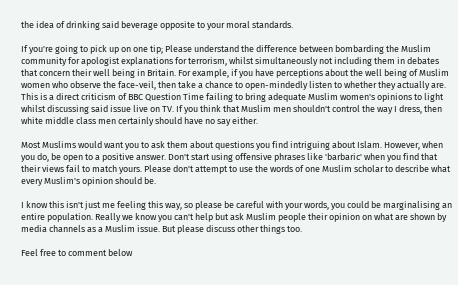the idea of drinking said beverage opposite to your moral standards.

If you're going to pick up on one tip; Please understand the difference between bombarding the Muslim community for apologist explanations for terrorism, whilst simultaneously not including them in debates that concern their well being in Britain. For example, if you have perceptions about the well being of Muslim women who observe the face-veil, then take a chance to open-mindedly listen to whether they actually are. This is a direct criticism of BBC Question Time failing to bring adequate Muslim women's opinions to light whilst discussing said issue live on TV. If you think that Muslim men shouldn't control the way I dress, then white middle class men certainly should have no say either.

Most Muslims would want you to ask them about questions you find intriguing about Islam. However, when you do, be open to a positive answer. Don't start using offensive phrases like 'barbaric' when you find that their views fail to match yours. Please don't attempt to use the words of one Muslim scholar to describe what every Muslim's opinion should be.

I know this isn't just me feeling this way, so please be careful with your words, you could be marginalising an entire population. Really we know you can't help but ask Muslim people their opinion on what are shown by media channels as a Muslim issue. But please discuss other things too.

Feel free to comment below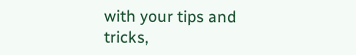with your tips and tricks,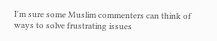I'm sure some Muslim commenters can think of ways to solve frustrating issues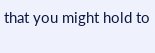that you might hold to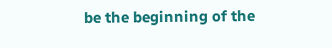be the beginning of the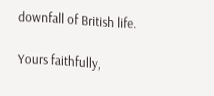downfall of British life.

Yours faithfully,